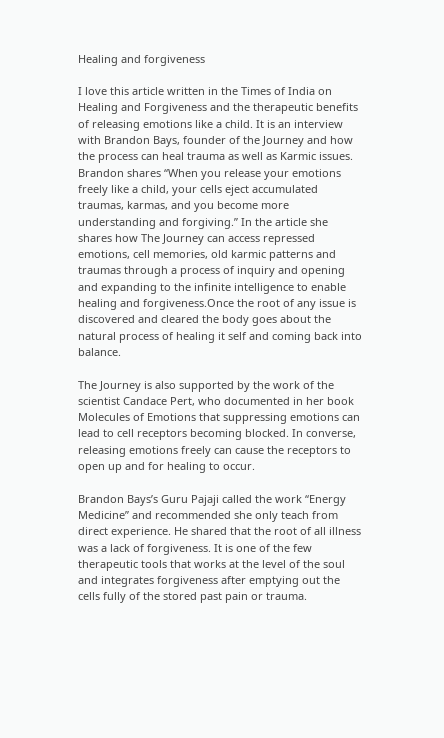Healing and forgiveness

I love this article written in the Times of India on Healing and Forgiveness and the therapeutic benefits of releasing emotions like a child. It is an interview with Brandon Bays, founder of the Journey and how the process can heal trauma as well as Karmic issues. Brandon shares “When you release your emotions freely like a child, your cells eject accumulated traumas, karmas, and you become more understanding and forgiving.” In the article she shares how The Journey can access repressed emotions, cell memories, old karmic patterns and traumas through a process of inquiry and opening and expanding to the infinite intelligence to enable healing and forgiveness.Once the root of any issue is discovered and cleared the body goes about the natural process of healing it self and coming back into balance.

The Journey is also supported by the work of the scientist Candace Pert, who documented in her book Molecules of Emotions that suppressing emotions can lead to cell receptors becoming blocked. In converse, releasing emotions freely can cause the receptors to open up and for healing to occur.

Brandon Bays’s Guru Pajaji called the work “Energy Medicine” and recommended she only teach from direct experience. He shared that the root of all illness was a lack of forgiveness. It is one of the few therapeutic tools that works at the level of the soul and integrates forgiveness after emptying out the cells fully of the stored past pain or trauma.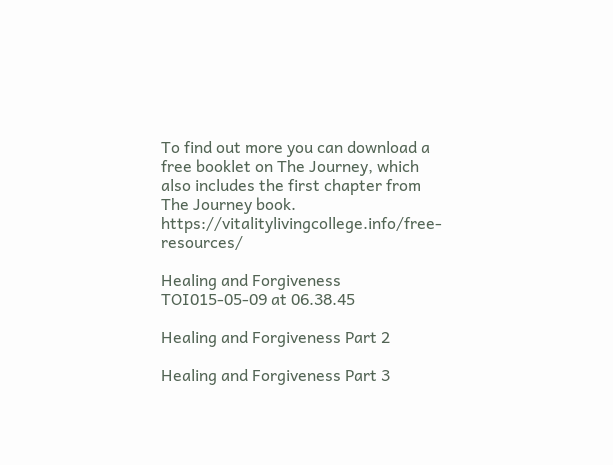To find out more you can download a free booklet on The Journey, which also includes the first chapter from The Journey book. https://vitalitylivingcollege.info/free-resources/

Healing and Forgiveness TOI015-05-09 at 06.38.45

Healing and Forgiveness Part 2

Healing and Forgiveness Part 3